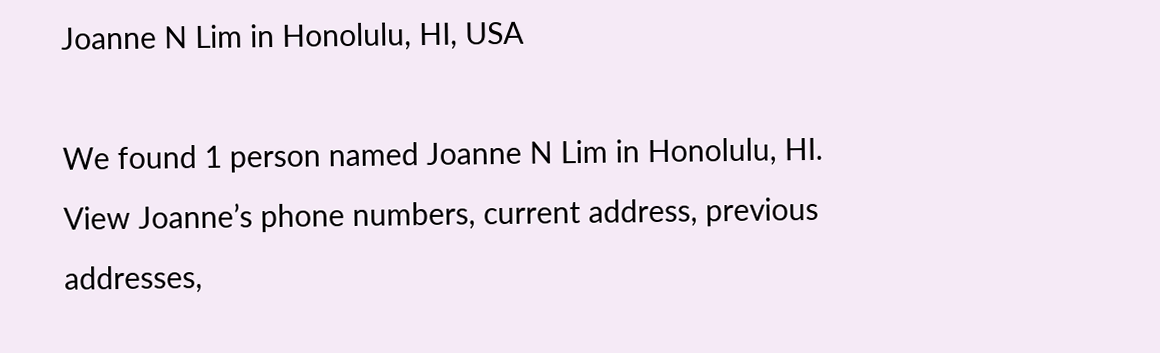Joanne N Lim in Honolulu, HI, USA

We found 1 person named Joanne N Lim in Honolulu, HI. View Joanne’s phone numbers, current address, previous addresses,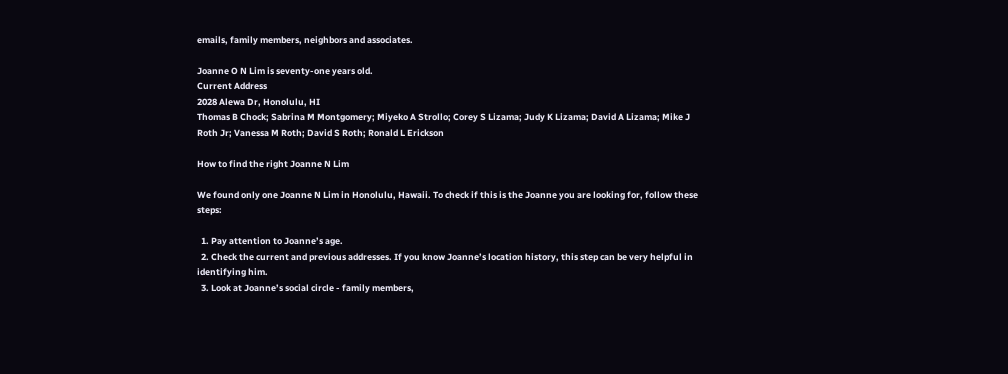emails, family members, neighbors and associates.

Joanne O N Lim is seventy-one years old.
Current Address
2028 Alewa Dr, Honolulu, HI
Thomas B Chock; Sabrina M Montgomery; Miyeko A Strollo; Corey S Lizama; Judy K Lizama; David A Lizama; Mike J Roth Jr; Vanessa M Roth; David S Roth; Ronald L Erickson

How to find the right Joanne N Lim

We found only one Joanne N Lim in Honolulu, Hawaii. To check if this is the Joanne you are looking for, follow these steps:

  1. Pay attention to Joanne’s age.
  2. Check the current and previous addresses. If you know Joanne’s location history, this step can be very helpful in identifying him.
  3. Look at Joanne’s social circle - family members,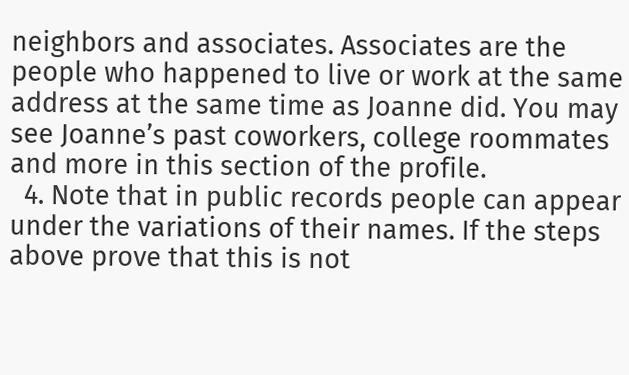neighbors and associates. Associates are the people who happened to live or work at the same address at the same time as Joanne did. You may see Joanne’s past coworkers, college roommates and more in this section of the profile.
  4. Note that in public records people can appear under the variations of their names. If the steps above prove that this is not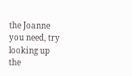the Joanne you need, try looking up the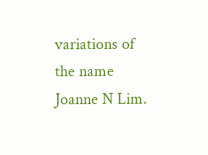variations of the name Joanne N Lim.